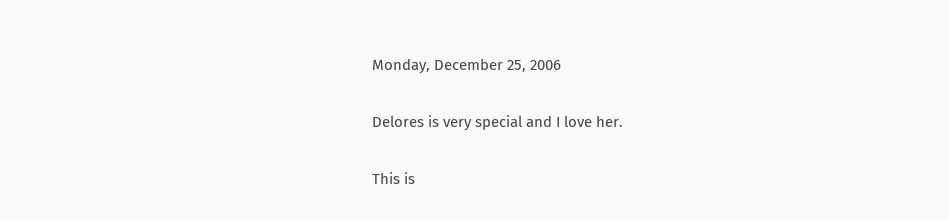Monday, December 25, 2006

Delores is very special and I love her.

This is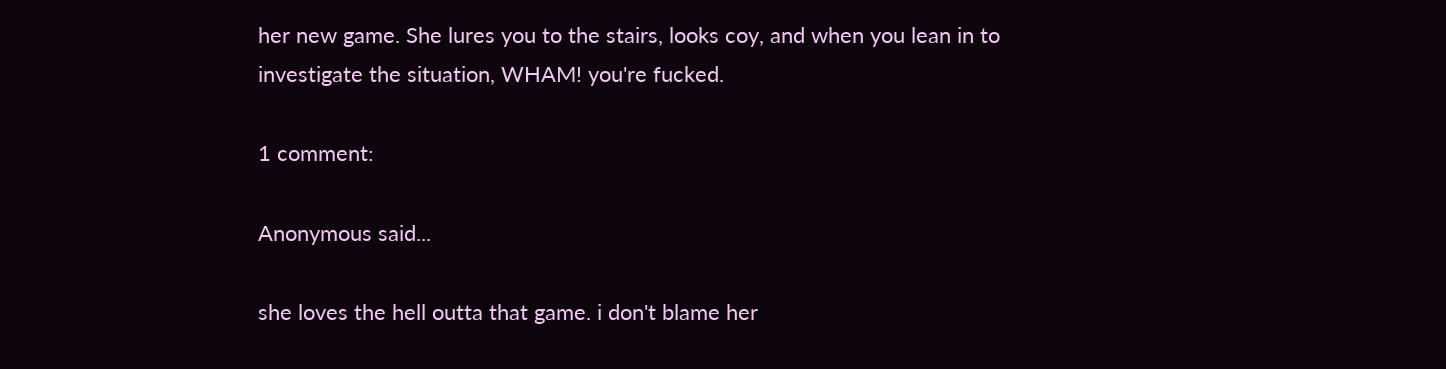her new game. She lures you to the stairs, looks coy, and when you lean in to investigate the situation, WHAM! you're fucked.

1 comment:

Anonymous said...

she loves the hell outta that game. i don't blame her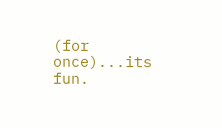(for once)...its fun.